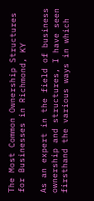The Most Common Ownership Structures for Businesses in Richmond, KY

As an expert in the field of business ownership and structures, I have seen firsthand the various ways in which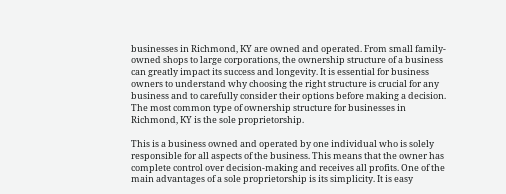businesses in Richmond, KY are owned and operated. From small family-owned shops to large corporations, the ownership structure of a business can greatly impact its success and longevity. It is essential for business owners to understand why choosing the right structure is crucial for any business and to carefully consider their options before making a decision. The most common type of ownership structure for businesses in Richmond, KY is the sole proprietorship.

This is a business owned and operated by one individual who is solely responsible for all aspects of the business. This means that the owner has complete control over decision-making and receives all profits. One of the main advantages of a sole proprietorship is its simplicity. It is easy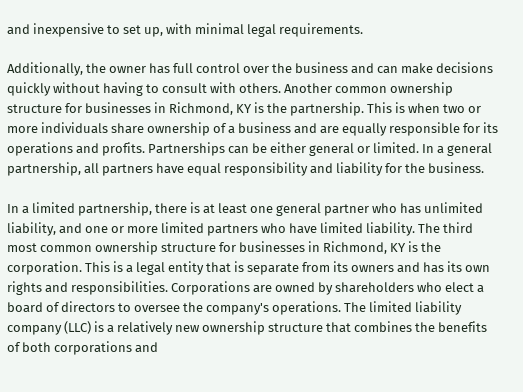and inexpensive to set up, with minimal legal requirements.

Additionally, the owner has full control over the business and can make decisions quickly without having to consult with others. Another common ownership structure for businesses in Richmond, KY is the partnership. This is when two or more individuals share ownership of a business and are equally responsible for its operations and profits. Partnerships can be either general or limited. In a general partnership, all partners have equal responsibility and liability for the business.

In a limited partnership, there is at least one general partner who has unlimited liability, and one or more limited partners who have limited liability. The third most common ownership structure for businesses in Richmond, KY is the corporation. This is a legal entity that is separate from its owners and has its own rights and responsibilities. Corporations are owned by shareholders who elect a board of directors to oversee the company's operations. The limited liability company (LLC) is a relatively new ownership structure that combines the benefits of both corporations and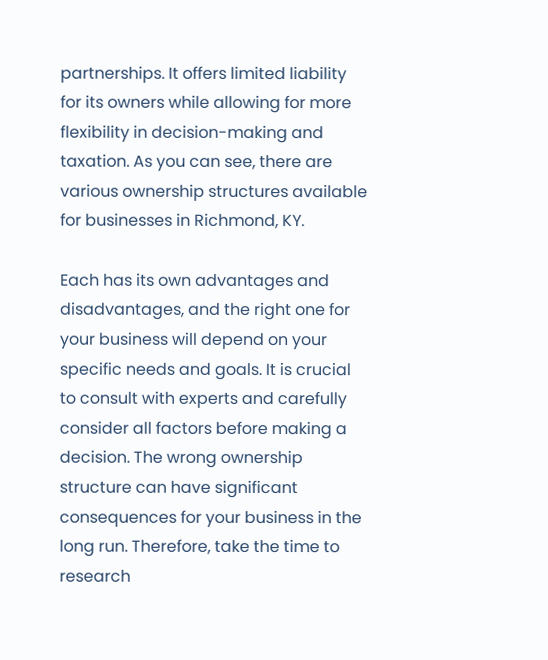partnerships. It offers limited liability for its owners while allowing for more flexibility in decision-making and taxation. As you can see, there are various ownership structures available for businesses in Richmond, KY.

Each has its own advantages and disadvantages, and the right one for your business will depend on your specific needs and goals. It is crucial to consult with experts and carefully consider all factors before making a decision. The wrong ownership structure can have significant consequences for your business in the long run. Therefore, take the time to research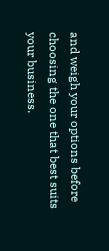and weigh your options before choosing the one that best suits your business.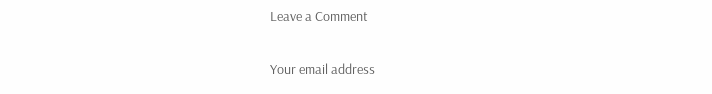Leave a Comment

Your email address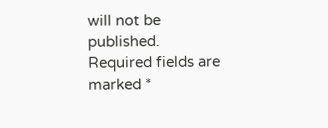will not be published. Required fields are marked *